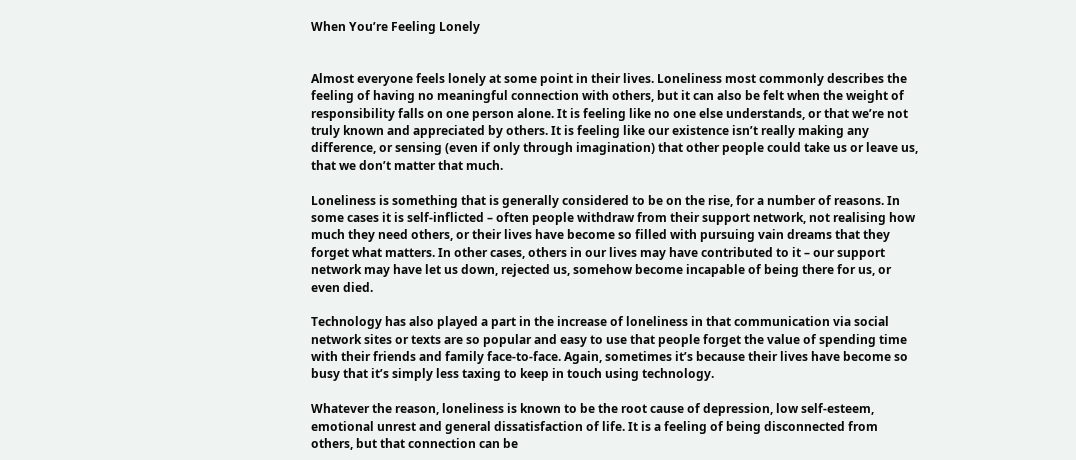When You’re Feeling Lonely


Almost everyone feels lonely at some point in their lives. Loneliness most commonly describes the feeling of having no meaningful connection with others, but it can also be felt when the weight of responsibility falls on one person alone. It is feeling like no one else understands, or that we’re not truly known and appreciated by others. It is feeling like our existence isn’t really making any difference, or sensing (even if only through imagination) that other people could take us or leave us, that we don’t matter that much.

Loneliness is something that is generally considered to be on the rise, for a number of reasons. In some cases it is self-inflicted – often people withdraw from their support network, not realising how much they need others, or their lives have become so filled with pursuing vain dreams that they forget what matters. In other cases, others in our lives may have contributed to it – our support network may have let us down, rejected us, somehow become incapable of being there for us, or even died.

Technology has also played a part in the increase of loneliness in that communication via social network sites or texts are so popular and easy to use that people forget the value of spending time with their friends and family face-to-face. Again, sometimes it’s because their lives have become so busy that it’s simply less taxing to keep in touch using technology.

Whatever the reason, loneliness is known to be the root cause of depression, low self-esteem, emotional unrest and general dissatisfaction of life. It is a feeling of being disconnected from others, but that connection can be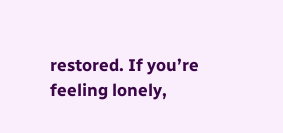restored. If you’re feeling lonely,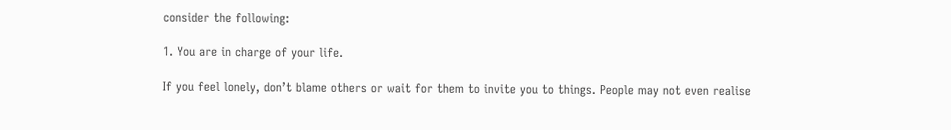consider the following:

1. You are in charge of your life.

If you feel lonely, don’t blame others or wait for them to invite you to things. People may not even realise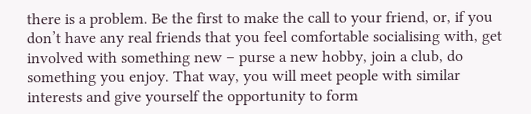there is a problem. Be the first to make the call to your friend, or, if you don’t have any real friends that you feel comfortable socialising with, get involved with something new – purse a new hobby, join a club, do something you enjoy. That way, you will meet people with similar interests and give yourself the opportunity to form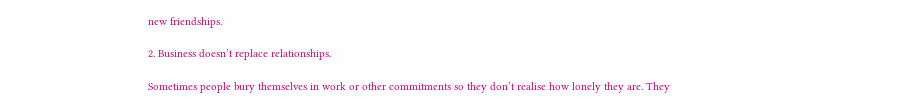new friendships.

2. Business doesn’t replace relationships.

Sometimes people bury themselves in work or other commitments so they don’t realise how lonely they are. They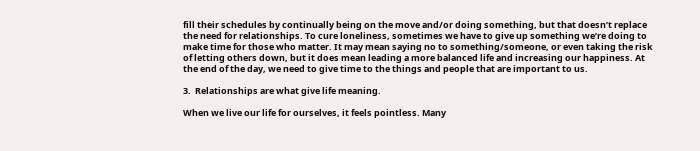fill their schedules by continually being on the move and/or doing something, but that doesn’t replace the need for relationships. To cure loneliness, sometimes we have to give up something we’re doing to make time for those who matter. It may mean saying no to something/someone, or even taking the risk of letting others down, but it does mean leading a more balanced life and increasing our happiness. At the end of the day, we need to give time to the things and people that are important to us.

3.  Relationships are what give life meaning.

When we live our life for ourselves, it feels pointless. Many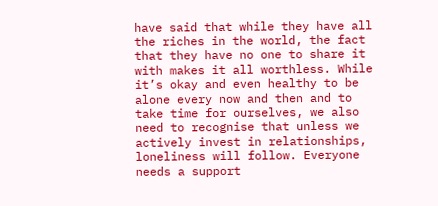have said that while they have all the riches in the world, the fact that they have no one to share it with makes it all worthless. While it’s okay and even healthy to be alone every now and then and to take time for ourselves, we also need to recognise that unless we actively invest in relationships, loneliness will follow. Everyone needs a support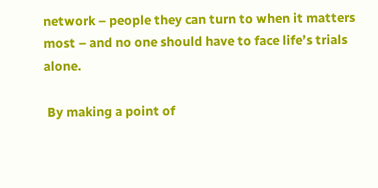network – people they can turn to when it matters most – and no one should have to face life’s trials alone.

 By making a point of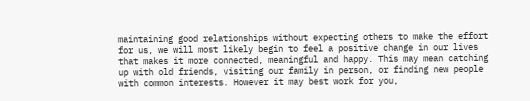maintaining good relationships without expecting others to make the effort for us, we will most likely begin to feel a positive change in our lives that makes it more connected, meaningful and happy. This may mean catching up with old friends, visiting our family in person, or finding new people with common interests. However it may best work for you,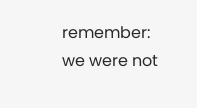remember: we were not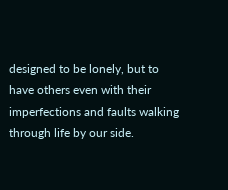designed to be lonely, but to have others even with their imperfections and faults walking through life by our side.